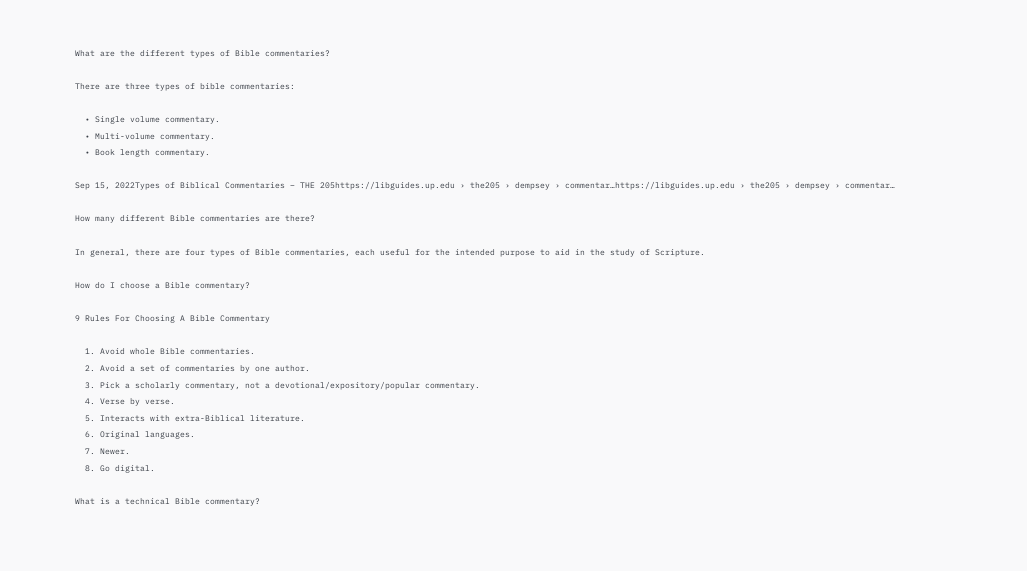What are the different types of Bible commentaries?

There are three types of bible commentaries:

  • Single volume commentary.
  • Multi-volume commentary.
  • Book length commentary.

Sep 15, 2022Types of Biblical Commentaries – THE 205https://libguides.up.edu › the205 › dempsey › commentar…https://libguides.up.edu › the205 › dempsey › commentar…

How many different Bible commentaries are there?

In general, there are four types of Bible commentaries, each useful for the intended purpose to aid in the study of Scripture.

How do I choose a Bible commentary?

9 Rules For Choosing A Bible Commentary

  1. Avoid whole Bible commentaries.
  2. Avoid a set of commentaries by one author.
  3. Pick a scholarly commentary, not a devotional/expository/popular commentary.
  4. Verse by verse.
  5. Interacts with extra-Biblical literature.
  6. Original languages.
  7. Newer.
  8. Go digital.

What is a technical Bible commentary?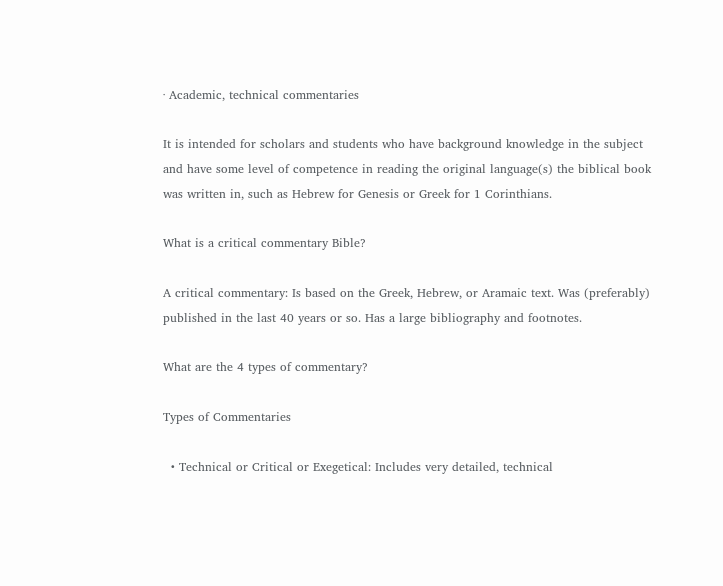· Academic, technical commentaries

It is intended for scholars and students who have background knowledge in the subject and have some level of competence in reading the original language(s) the biblical book was written in, such as Hebrew for Genesis or Greek for 1 Corinthians.

What is a critical commentary Bible?

A critical commentary: Is based on the Greek, Hebrew, or Aramaic text. Was (preferably) published in the last 40 years or so. Has a large bibliography and footnotes.

What are the 4 types of commentary?

Types of Commentaries

  • Technical or Critical or Exegetical: Includes very detailed, technical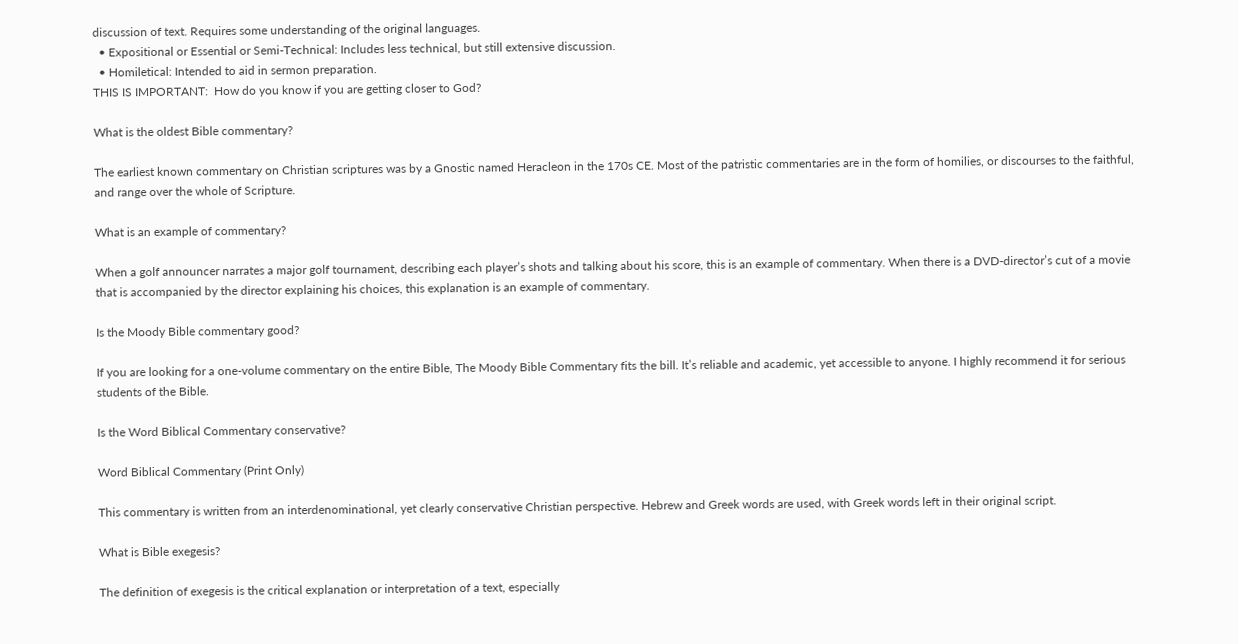discussion of text. Requires some understanding of the original languages.
  • Expositional or Essential or Semi-Technical: Includes less technical, but still extensive discussion.
  • Homiletical: Intended to aid in sermon preparation.
THIS IS IMPORTANT:  How do you know if you are getting closer to God?

What is the oldest Bible commentary?

The earliest known commentary on Christian scriptures was by a Gnostic named Heracleon in the 170s CE. Most of the patristic commentaries are in the form of homilies, or discourses to the faithful, and range over the whole of Scripture.

What is an example of commentary?

When a golf announcer narrates a major golf tournament, describing each player’s shots and talking about his score, this is an example of commentary. When there is a DVD-director’s cut of a movie that is accompanied by the director explaining his choices, this explanation is an example of commentary.

Is the Moody Bible commentary good?

If you are looking for a one-volume commentary on the entire Bible, The Moody Bible Commentary fits the bill. It’s reliable and academic, yet accessible to anyone. I highly recommend it for serious students of the Bible.

Is the Word Biblical Commentary conservative?

Word Biblical Commentary (Print Only)

This commentary is written from an interdenominational, yet clearly conservative Christian perspective. Hebrew and Greek words are used, with Greek words left in their original script.

What is Bible exegesis?

The definition of exegesis is the critical explanation or interpretation of a text, especially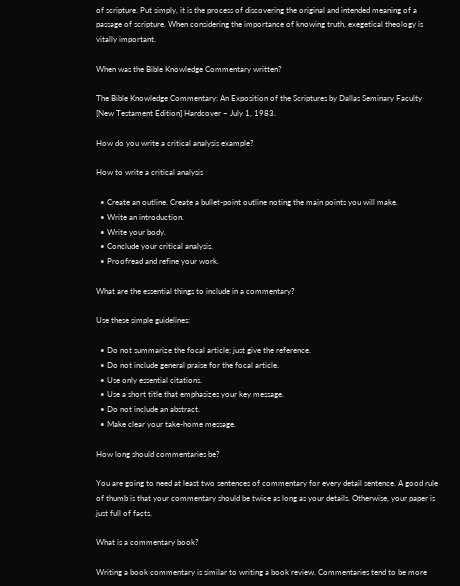of scripture. Put simply, it is the process of discovering the original and intended meaning of a passage of scripture. When considering the importance of knowing truth, exegetical theology is vitally important.

When was the Bible Knowledge Commentary written?

The Bible Knowledge Commentary: An Exposition of the Scriptures by Dallas Seminary Faculty [New Testament Edition] Hardcover – July 1, 1983.

How do you write a critical analysis example?

How to write a critical analysis

  • Create an outline. Create a bullet-point outline noting the main points you will make.
  • Write an introduction.
  • Write your body.
  • Conclude your critical analysis.
  • Proofread and refine your work.

What are the essential things to include in a commentary?

Use these simple guidelines:

  • Do not summarize the focal article; just give the reference.
  • Do not include general praise for the focal article.
  • Use only essential citations.
  • Use a short title that emphasizes your key message.
  • Do not include an abstract.
  • Make clear your take-home message.

How long should commentaries be?

You are going to need at least two sentences of commentary for every detail sentence. A good rule of thumb is that your commentary should be twice as long as your details. Otherwise, your paper is just full of facts.

What is a commentary book?

Writing a book commentary is similar to writing a book review. Commentaries tend to be more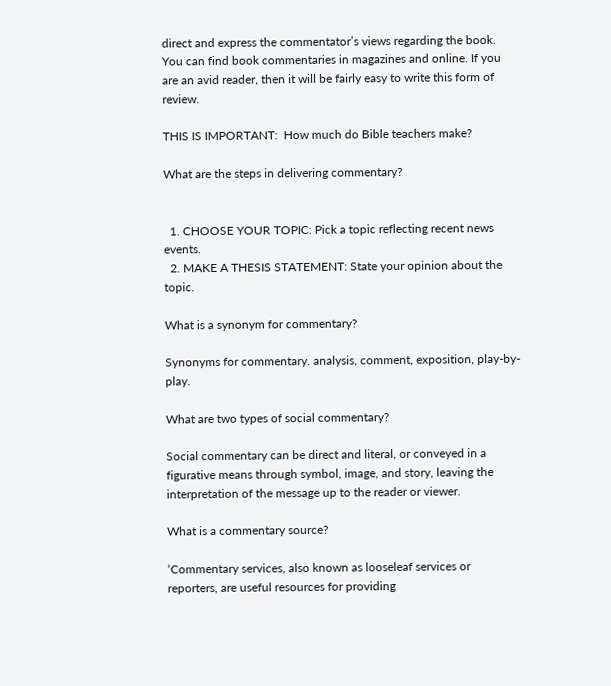direct and express the commentator’s views regarding the book. You can find book commentaries in magazines and online. If you are an avid reader, then it will be fairly easy to write this form of review.

THIS IS IMPORTANT:  How much do Bible teachers make?

What are the steps in delivering commentary?


  1. CHOOSE YOUR TOPIC: Pick a topic reflecting recent news events.
  2. MAKE A THESIS STATEMENT: State your opinion about the topic.

What is a synonym for commentary?

Synonyms for commentary. analysis, comment, exposition, play-by-play.

What are two types of social commentary?

Social commentary can be direct and literal, or conveyed in a figurative means through symbol, image, and story, leaving the interpretation of the message up to the reader or viewer.

What is a commentary source?

‘Commentary services, also known as looseleaf services or reporters, are useful resources for providing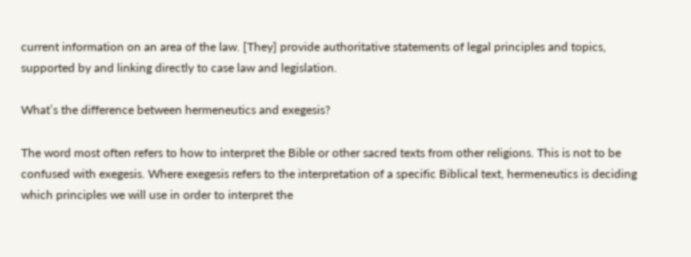current information on an area of the law. [They] provide authoritative statements of legal principles and topics, supported by and linking directly to case law and legislation.

What’s the difference between hermeneutics and exegesis?

The word most often refers to how to interpret the Bible or other sacred texts from other religions. This is not to be confused with exegesis. Where exegesis refers to the interpretation of a specific Biblical text, hermeneutics is deciding which principles we will use in order to interpret the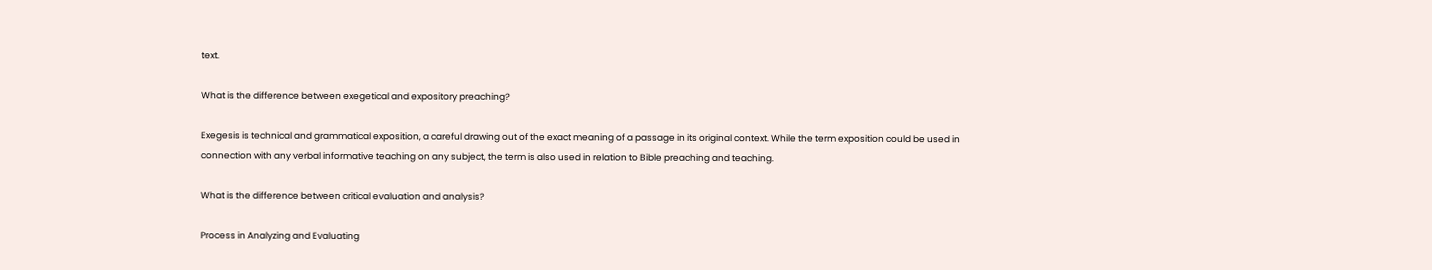text.

What is the difference between exegetical and expository preaching?

Exegesis is technical and grammatical exposition, a careful drawing out of the exact meaning of a passage in its original context. While the term exposition could be used in connection with any verbal informative teaching on any subject, the term is also used in relation to Bible preaching and teaching.

What is the difference between critical evaluation and analysis?

Process in Analyzing and Evaluating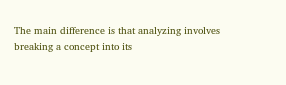The main difference is that analyzing involves breaking a concept into its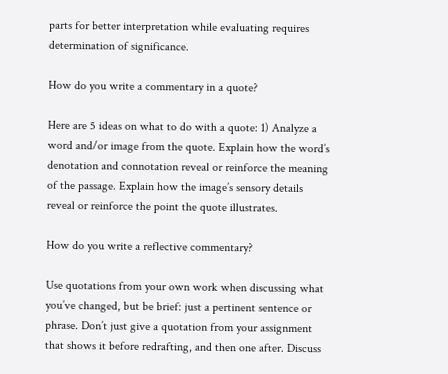parts for better interpretation while evaluating requires determination of significance.

How do you write a commentary in a quote?

Here are 5 ideas on what to do with a quote: 1) Analyze a word and/or image from the quote. Explain how the word’s denotation and connotation reveal or reinforce the meaning of the passage. Explain how the image’s sensory details reveal or reinforce the point the quote illustrates.

How do you write a reflective commentary?

Use quotations from your own work when discussing what you’ve changed, but be brief: just a pertinent sentence or phrase. Don’t just give a quotation from your assignment that shows it before redrafting, and then one after. Discuss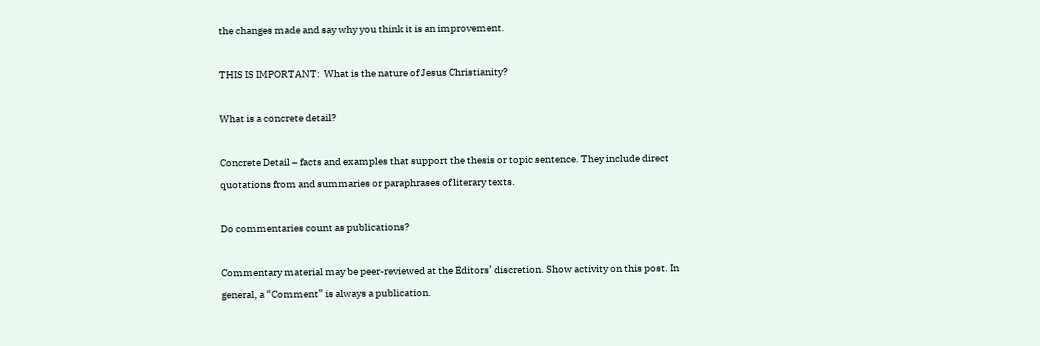the changes made and say why you think it is an improvement.

THIS IS IMPORTANT:  What is the nature of Jesus Christianity?

What is a concrete detail?

Concrete Detail – facts and examples that support the thesis or topic sentence. They include direct quotations from and summaries or paraphrases of literary texts.

Do commentaries count as publications?

Commentary material may be peer-reviewed at the Editors’ discretion. Show activity on this post. In general, a “Comment” is always a publication.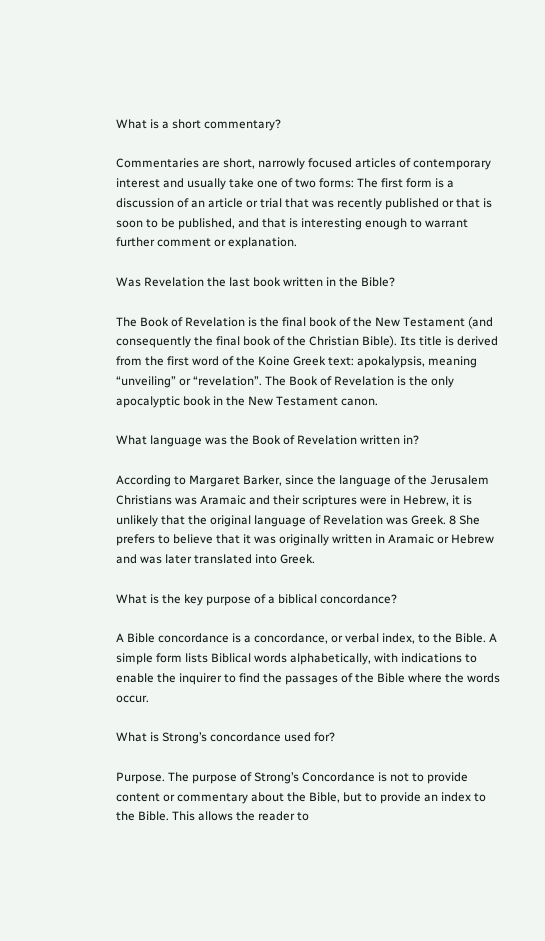What is a short commentary?

Commentaries are short, narrowly focused articles of contemporary interest and usually take one of two forms: The first form is a discussion of an article or trial that was recently published or that is soon to be published, and that is interesting enough to warrant further comment or explanation.

Was Revelation the last book written in the Bible?

The Book of Revelation is the final book of the New Testament (and consequently the final book of the Christian Bible). Its title is derived from the first word of the Koine Greek text: apokalypsis, meaning “unveiling” or “revelation”. The Book of Revelation is the only apocalyptic book in the New Testament canon.

What language was the Book of Revelation written in?

According to Margaret Barker, since the language of the Jerusalem Christians was Aramaic and their scriptures were in Hebrew, it is unlikely that the original language of Revelation was Greek. 8 She prefers to believe that it was originally written in Aramaic or Hebrew and was later translated into Greek.

What is the key purpose of a biblical concordance?

A Bible concordance is a concordance, or verbal index, to the Bible. A simple form lists Biblical words alphabetically, with indications to enable the inquirer to find the passages of the Bible where the words occur.

What is Strong’s concordance used for?

Purpose. The purpose of Strong’s Concordance is not to provide content or commentary about the Bible, but to provide an index to the Bible. This allows the reader to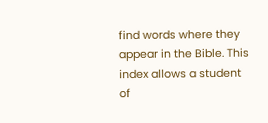find words where they appear in the Bible. This index allows a student of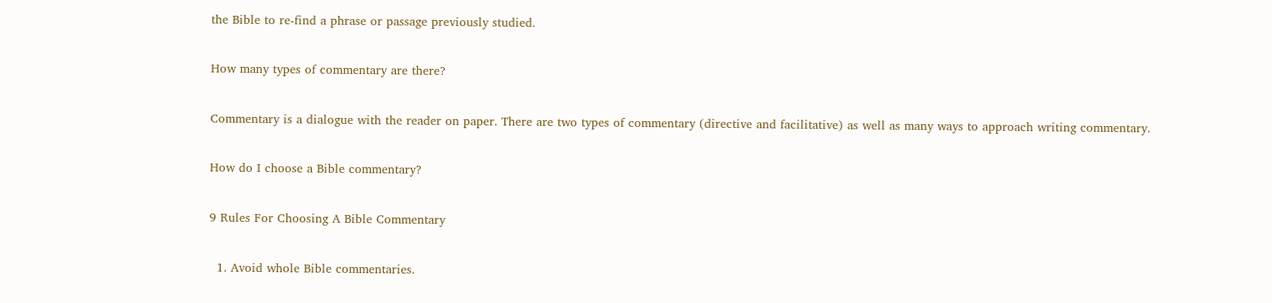the Bible to re-find a phrase or passage previously studied.

How many types of commentary are there?

Commentary is a dialogue with the reader on paper. There are two types of commentary (directive and facilitative) as well as many ways to approach writing commentary.

How do I choose a Bible commentary?

9 Rules For Choosing A Bible Commentary

  1. Avoid whole Bible commentaries.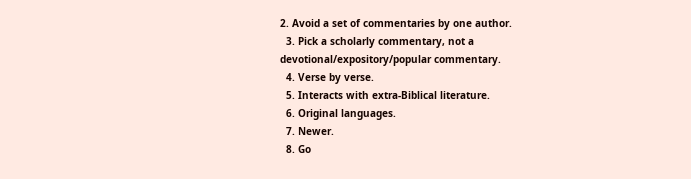2. Avoid a set of commentaries by one author.
  3. Pick a scholarly commentary, not a devotional/expository/popular commentary.
  4. Verse by verse.
  5. Interacts with extra-Biblical literature.
  6. Original languages.
  7. Newer.
  8. Go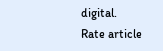digital.
Rate article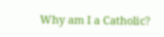Why am I a Catholic?